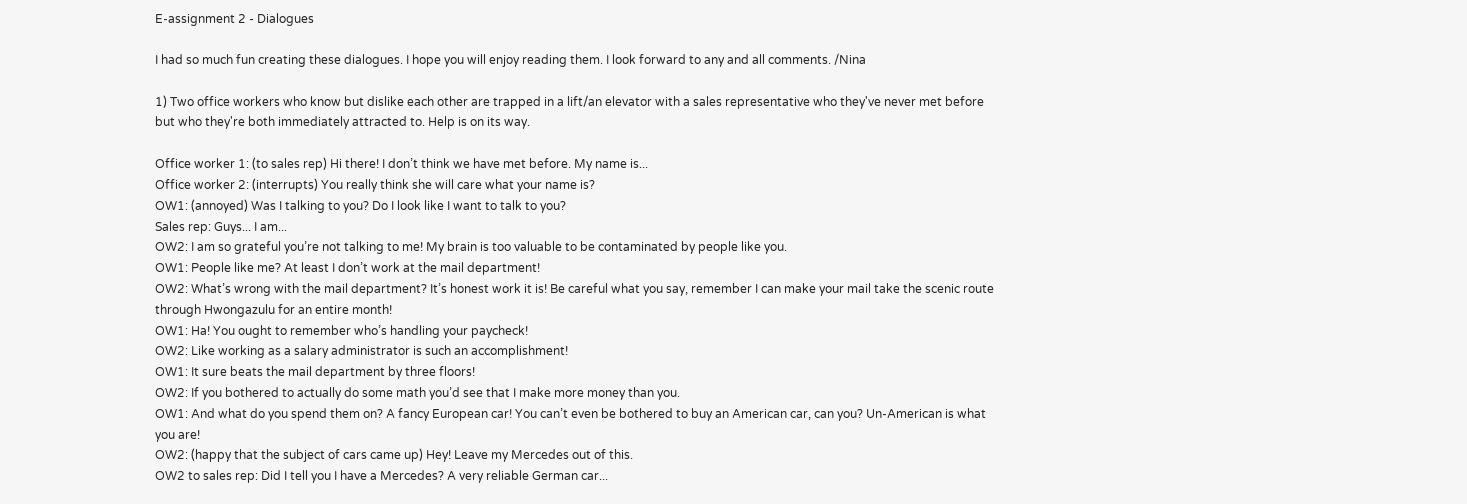E-assignment 2 - Dialogues

I had so much fun creating these dialogues. I hope you will enjoy reading them. I look forward to any and all comments. /Nina

1) Two office workers who know but dislike each other are trapped in a lift/an elevator with a sales representative who they've never met before but who they're both immediately attracted to. Help is on its way.

Office worker 1: (to sales rep) Hi there! I don’t think we have met before. My name is...
Office worker 2: (interrupts) You really think she will care what your name is?
OW1: (annoyed) Was I talking to you? Do I look like I want to talk to you?
Sales rep: Guys... I am...
OW2: I am so grateful you’re not talking to me! My brain is too valuable to be contaminated by people like you.
OW1: People like me? At least I don’t work at the mail department!
OW2: What’s wrong with the mail department? It’s honest work it is! Be careful what you say, remember I can make your mail take the scenic route through Hwongazulu for an entire month!
OW1: Ha! You ought to remember who’s handling your paycheck!
OW2: Like working as a salary administrator is such an accomplishment!
OW1: It sure beats the mail department by three floors!
OW2: If you bothered to actually do some math you’d see that I make more money than you.
OW1: And what do you spend them on? A fancy European car! You can’t even be bothered to buy an American car, can you? Un-American is what you are!
OW2: (happy that the subject of cars came up) Hey! Leave my Mercedes out of this.
OW2 to sales rep: Did I tell you I have a Mercedes? A very reliable German car...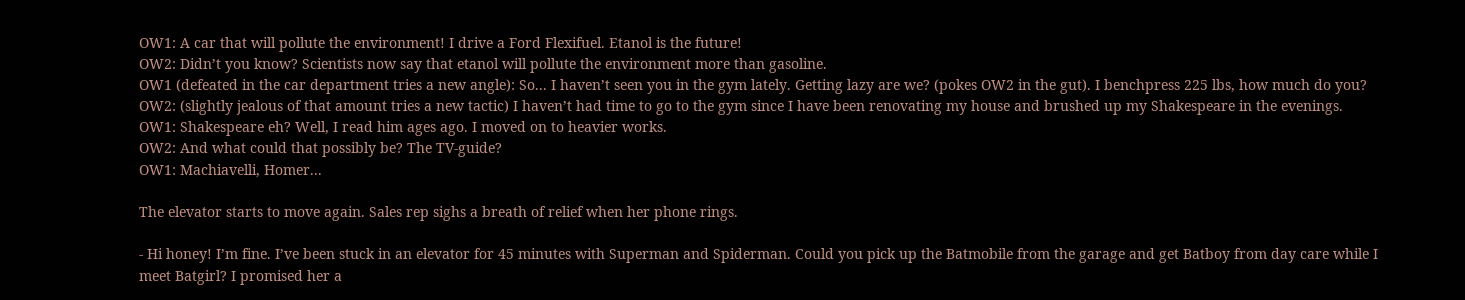OW1: A car that will pollute the environment! I drive a Ford Flexifuel. Etanol is the future!
OW2: Didn’t you know? Scientists now say that etanol will pollute the environment more than gasoline.
OW1 (defeated in the car department tries a new angle): So... I haven’t seen you in the gym lately. Getting lazy are we? (pokes OW2 in the gut). I benchpress 225 lbs, how much do you?
OW2: (slightly jealous of that amount tries a new tactic) I haven’t had time to go to the gym since I have been renovating my house and brushed up my Shakespeare in the evenings.
OW1: Shakespeare eh? Well, I read him ages ago. I moved on to heavier works.
OW2: And what could that possibly be? The TV-guide?
OW1: Machiavelli, Homer...

The elevator starts to move again. Sales rep sighs a breath of relief when her phone rings.

- Hi honey! I’m fine. I’ve been stuck in an elevator for 45 minutes with Superman and Spiderman. Could you pick up the Batmobile from the garage and get Batboy from day care while I meet Batgirl? I promised her a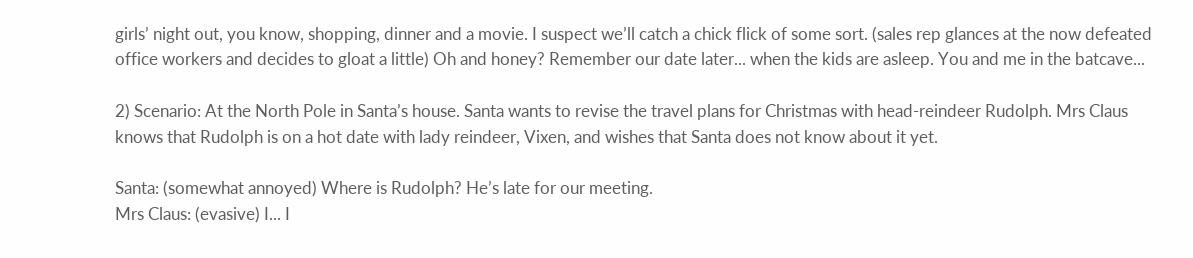girls’ night out, you know, shopping, dinner and a movie. I suspect we’ll catch a chick flick of some sort. (sales rep glances at the now defeated office workers and decides to gloat a little) Oh and honey? Remember our date later... when the kids are asleep. You and me in the batcave...

2) Scenario: At the North Pole in Santa’s house. Santa wants to revise the travel plans for Christmas with head-reindeer Rudolph. Mrs Claus knows that Rudolph is on a hot date with lady reindeer, Vixen, and wishes that Santa does not know about it yet.

Santa: (somewhat annoyed) Where is Rudolph? He’s late for our meeting.
Mrs Claus: (evasive) I... I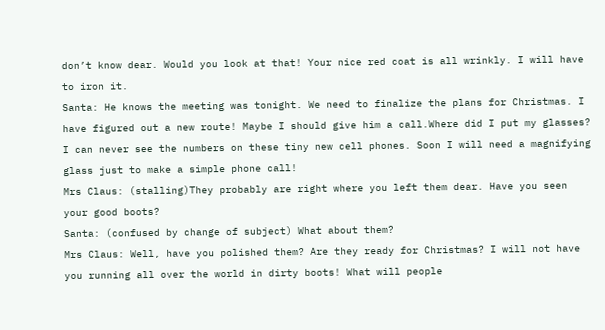don’t know dear. Would you look at that! Your nice red coat is all wrinkly. I will have to iron it.
Santa: He knows the meeting was tonight. We need to finalize the plans for Christmas. I have figured out a new route! Maybe I should give him a call.Where did I put my glasses? I can never see the numbers on these tiny new cell phones. Soon I will need a magnifying glass just to make a simple phone call!
Mrs Claus: (stalling)They probably are right where you left them dear. Have you seen your good boots?
Santa: (confused by change of subject) What about them?
Mrs Claus: Well, have you polished them? Are they ready for Christmas? I will not have you running all over the world in dirty boots! What will people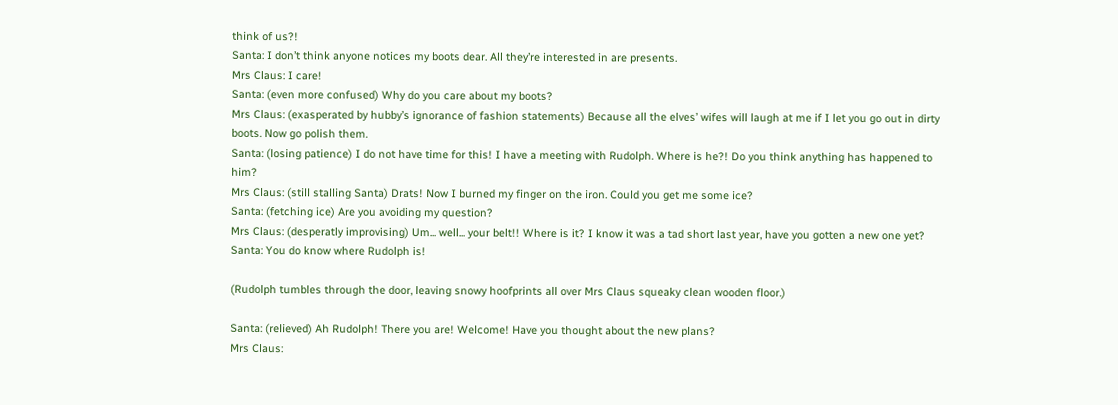think of us?!
Santa: I don’t think anyone notices my boots dear. All they’re interested in are presents.
Mrs Claus: I care!
Santa: (even more confused) Why do you care about my boots?
Mrs Claus: (exasperated by hubby’s ignorance of fashion statements) Because all the elves’ wifes will laugh at me if I let you go out in dirty boots. Now go polish them.
Santa: (losing patience) I do not have time for this! I have a meeting with Rudolph. Where is he?! Do you think anything has happened to him?
Mrs Claus: (still stalling Santa) Drats! Now I burned my finger on the iron. Could you get me some ice?
Santa: (fetching ice) Are you avoiding my question?
Mrs Claus: (desperatly improvising) Um... well... your belt!! Where is it? I know it was a tad short last year, have you gotten a new one yet?
Santa: You do know where Rudolph is!

(Rudolph tumbles through the door, leaving snowy hoofprints all over Mrs Claus squeaky clean wooden floor.)

Santa: (relieved) Ah Rudolph! There you are! Welcome! Have you thought about the new plans?
Mrs Claus: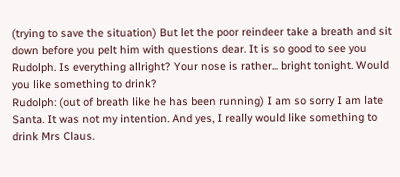(trying to save the situation) But let the poor reindeer take a breath and sit down before you pelt him with questions dear. It is so good to see you Rudolph. Is everything allright? Your nose is rather... bright tonight. Would you like something to drink?
Rudolph: (out of breath like he has been running) I am so sorry I am late Santa. It was not my intention. And yes, I really would like something to drink Mrs Claus.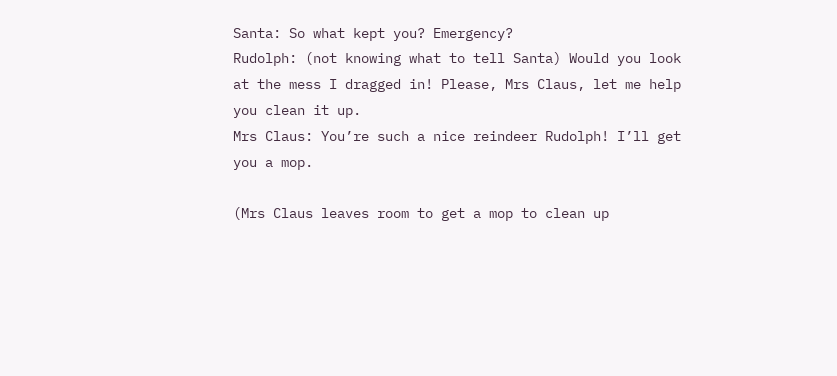Santa: So what kept you? Emergency?
Rudolph: (not knowing what to tell Santa) Would you look at the mess I dragged in! Please, Mrs Claus, let me help you clean it up.
Mrs Claus: You’re such a nice reindeer Rudolph! I’ll get you a mop.

(Mrs Claus leaves room to get a mop to clean up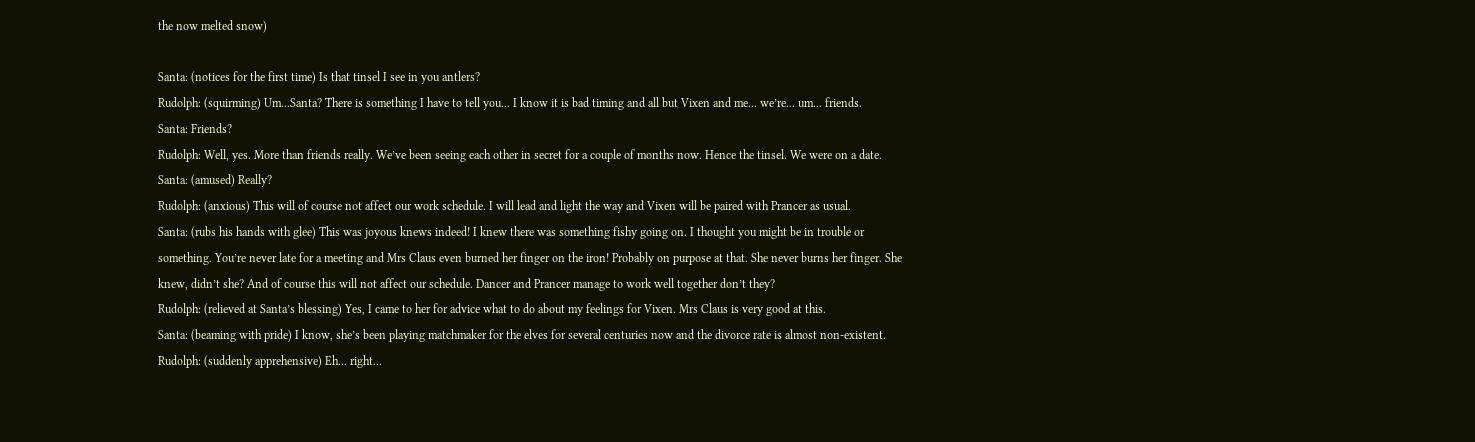the now melted snow)

Santa: (notices for the first time) Is that tinsel I see in you antlers?
Rudolph: (squirming) Um...Santa? There is something I have to tell you... I know it is bad timing and all but Vixen and me... we’re... um... friends.
Santa: Friends?
Rudolph: Well, yes. More than friends really. We’ve been seeing each other in secret for a couple of months now. Hence the tinsel. We were on a date.
Santa: (amused) Really?
Rudolph: (anxious) This will of course not affect our work schedule. I will lead and light the way and Vixen will be paired with Prancer as usual.
Santa: (rubs his hands with glee) This was joyous knews indeed! I knew there was something fishy going on. I thought you might be in trouble or something. You’re never late for a meeting and Mrs Claus even burned her finger on the iron! Probably on purpose at that. She never burns her finger. She knew, didn’t she? And of course this will not affect our schedule. Dancer and Prancer manage to work well together don’t they?
Rudolph: (relieved at Santa’s blessing) Yes, I came to her for advice what to do about my feelings for Vixen. Mrs Claus is very good at this.
Santa: (beaming with pride) I know, she’s been playing matchmaker for the elves for several centuries now and the divorce rate is almost non-existent.
Rudolph: (suddenly apprehensive) Eh... right...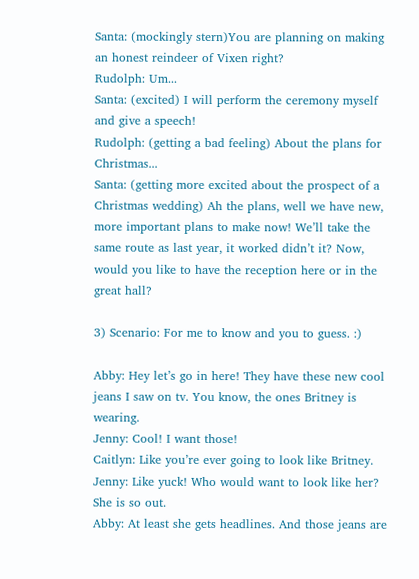Santa: (mockingly stern)You are planning on making an honest reindeer of Vixen right?
Rudolph: Um...
Santa: (excited) I will perform the ceremony myself and give a speech!
Rudolph: (getting a bad feeling) About the plans for Christmas...
Santa: (getting more excited about the prospect of a Christmas wedding) Ah the plans, well we have new, more important plans to make now! We’ll take the same route as last year, it worked didn’t it? Now, would you like to have the reception here or in the great hall?

3) Scenario: For me to know and you to guess. :)

Abby: Hey let’s go in here! They have these new cool jeans I saw on tv. You know, the ones Britney is wearing.
Jenny: Cool! I want those!
Caitlyn: Like you’re ever going to look like Britney.
Jenny: Like yuck! Who would want to look like her? She is so out.
Abby: At least she gets headlines. And those jeans are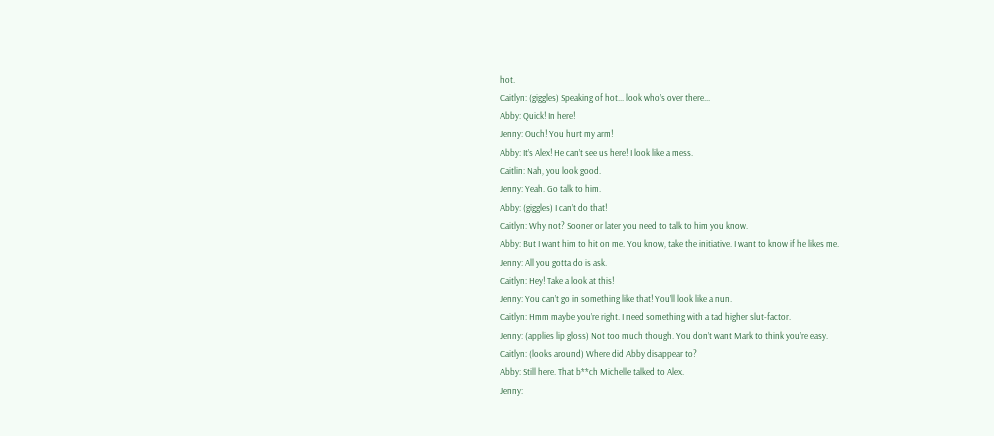hot.
Caitlyn: (giggles) Speaking of hot... look who’s over there...
Abby: Quick! In here!
Jenny: Ouch! You hurt my arm!
Abby: It’s Alex! He can’t see us here! I look like a mess.
Caitlin: Nah, you look good.
Jenny: Yeah. Go talk to him.
Abby: (giggles) I can’t do that!
Caitlyn: Why not? Sooner or later you need to talk to him you know.
Abby: But I want him to hit on me. You know, take the initiative. I want to know if he likes me.
Jenny: All you gotta do is ask.
Caitlyn: Hey! Take a look at this!
Jenny: You can’t go in something like that! You’ll look like a nun.
Caitlyn: Hmm maybe you’re right. I need something with a tad higher slut-factor.
Jenny: (applies lip gloss) Not too much though. You don’t want Mark to think you’re easy.
Caitlyn: (looks around) Where did Abby disappear to?
Abby: Still here. That b**ch Michelle talked to Alex.
Jenny: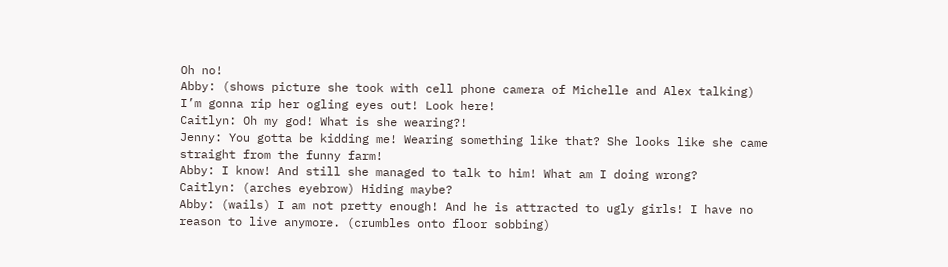Oh no!
Abby: (shows picture she took with cell phone camera of Michelle and Alex talking)
I’m gonna rip her ogling eyes out! Look here!
Caitlyn: Oh my god! What is she wearing?!
Jenny: You gotta be kidding me! Wearing something like that? She looks like she came straight from the funny farm!
Abby: I know! And still she managed to talk to him! What am I doing wrong?
Caitlyn: (arches eyebrow) Hiding maybe?
Abby: (wails) I am not pretty enough! And he is attracted to ugly girls! I have no reason to live anymore. (crumbles onto floor sobbing)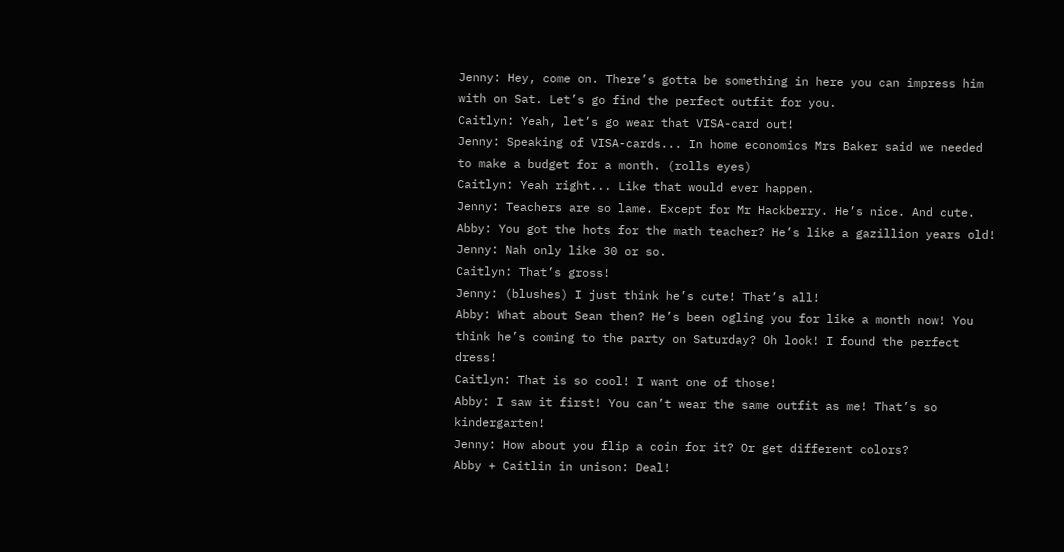Jenny: Hey, come on. There’s gotta be something in here you can impress him with on Sat. Let’s go find the perfect outfit for you.
Caitlyn: Yeah, let’s go wear that VISA-card out!
Jenny: Speaking of VISA-cards... In home economics Mrs Baker said we needed to make a budget for a month. (rolls eyes)
Caitlyn: Yeah right... Like that would ever happen.
Jenny: Teachers are so lame. Except for Mr Hackberry. He’s nice. And cute.
Abby: You got the hots for the math teacher? He’s like a gazillion years old!
Jenny: Nah only like 30 or so.
Caitlyn: That’s gross!
Jenny: (blushes) I just think he’s cute! That’s all!
Abby: What about Sean then? He’s been ogling you for like a month now! You think he’s coming to the party on Saturday? Oh look! I found the perfect dress!
Caitlyn: That is so cool! I want one of those!
Abby: I saw it first! You can’t wear the same outfit as me! That’s so kindergarten!
Jenny: How about you flip a coin for it? Or get different colors?
Abby + Caitlin in unison: Deal!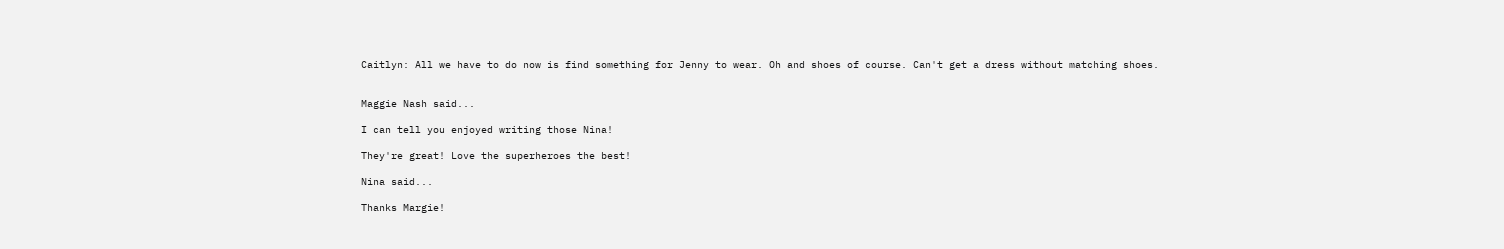Caitlyn: All we have to do now is find something for Jenny to wear. Oh and shoes of course. Can't get a dress without matching shoes.


Maggie Nash said...

I can tell you enjoyed writing those Nina!

They're great! Love the superheroes the best!

Nina said...

Thanks Margie!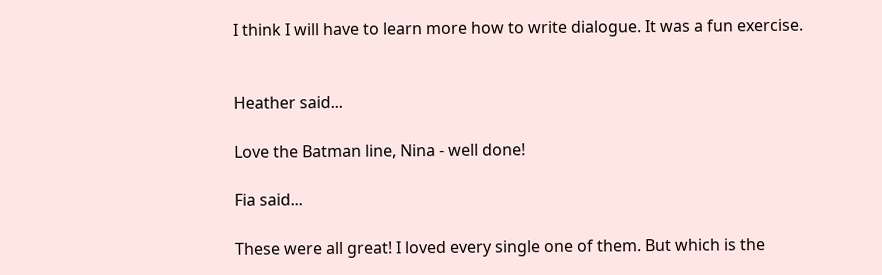I think I will have to learn more how to write dialogue. It was a fun exercise.


Heather said...

Love the Batman line, Nina - well done!

Fia said...

These were all great! I loved every single one of them. But which is the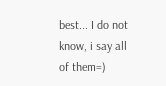best... I do not know, i say all of them=)